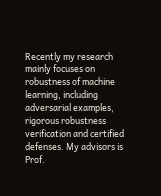Recently my research mainly focuses on robustness of machine learning, including adversarial examples, rigorous robustness verification and certified defenses. My advisors is Prof.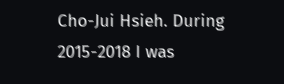Cho-Jui Hsieh. During 2015-2018 I was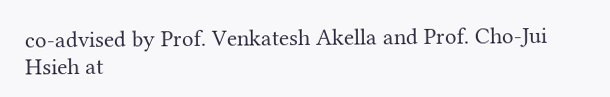co-advised by Prof. Venkatesh Akella and Prof. Cho-Jui Hsieh at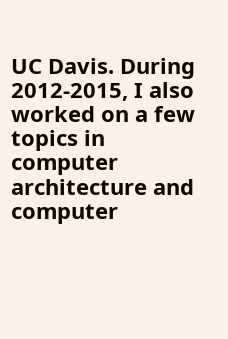UC Davis. During 2012-2015, I also worked on a few topics in computer architecture and computer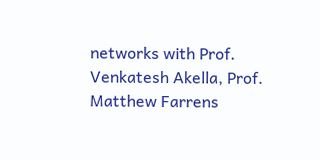networks with Prof. Venkatesh Akella, Prof. Matthew Farrens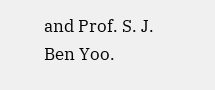and Prof. S. J. Ben Yoo.